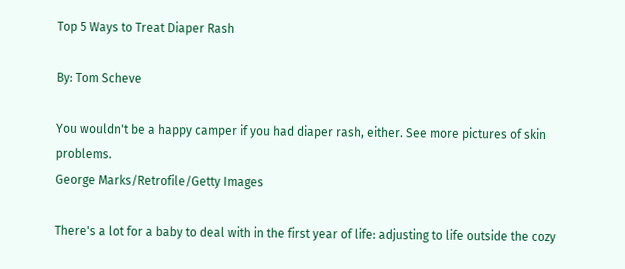Top 5 Ways to Treat Diaper Rash

By: Tom Scheve

You wouldn't be a happy camper if you had diaper rash, either. See more pictures of skin problems.
George Marks/Retrofile/Getty Images

There's a lot for a baby to deal with in the first year of life: adjusting to life outside the cozy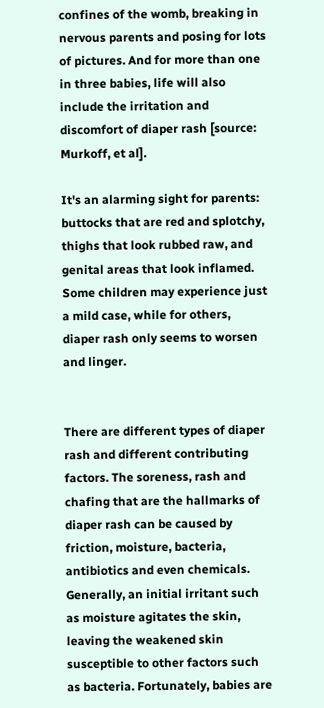confines of the womb, breaking in nervous parents and posing for lots of pictures. And for more than one in three babies, life will also include the irritation and discomfort of diaper rash [source: Murkoff, et al].

It's an alarming sight for parents: buttocks that are red and splotchy, thighs that look rubbed raw, and genital areas that look inflamed. Some children may experience just a mild case, while for others, diaper rash only seems to worsen and linger.


There are different types of diaper rash and different contributing factors. The soreness, rash and chafing that are the hallmarks of diaper rash can be caused by friction, moisture, bacteria, antibiotics and even chemicals. Generally, an initial irritant such as moisture agitates the skin, leaving the weakened skin susceptible to other factors such as bacteria. Fortunately, babies are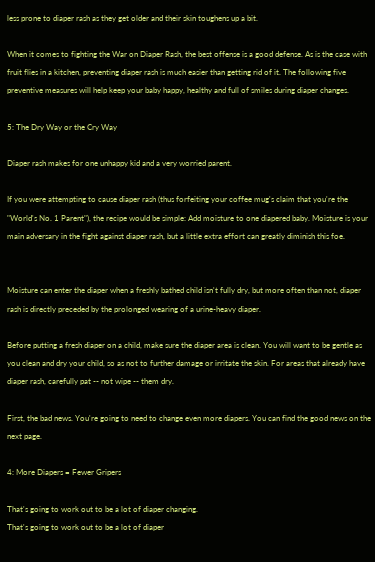less prone to diaper rash as they get older and their skin toughens up a bit.

When it comes to fighting the War on Diaper Rash, the best offense is a good defense. As is the case with fruit flies in a kitchen, preventing diaper rash is much easier than getting rid of it. The following five preventive measures will help keep your baby happy, healthy and full of smiles during diaper changes.

5: The Dry Way or the Cry Way

Diaper rash makes for one unhappy kid and a very worried parent.

If you were attempting to cause diaper rash (thus forfeiting your coffee mug's claim that you're the "World's No. 1 Parent"), the recipe would be simple: Add moisture to one diapered baby. Moisture is your main adversary in the fight against diaper rash, but a little extra effort can greatly diminish this foe.


Moisture can enter the diaper when a freshly bathed child isn't fully dry, but more often than not, diaper rash is directly preceded by the prolonged wearing of a urine-heavy diaper.

Before putting a fresh diaper on a child, make sure the diaper area is clean. You will want to be gentle as you clean and dry your child, so as not to further damage or irritate the skin. For areas that already have diaper rash, carefully pat -- not wipe -- them dry.

First, the bad news. You're going to need to change even more diapers. You can find the good news on the next page.

4: More Diapers = Fewer Gripers

That's going to work out to be a lot of diaper changing.
That's going to work out to be a lot of diaper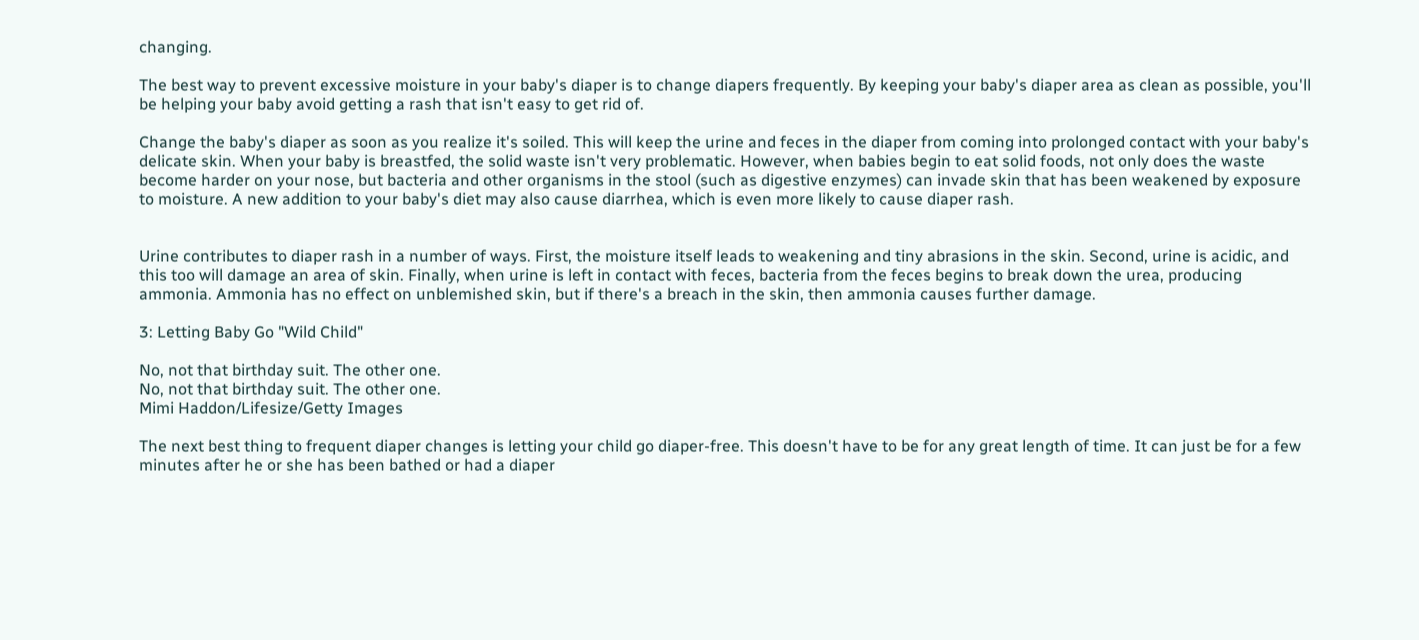changing.

The best way to prevent excessive moisture in your baby's diaper is to change diapers frequently. By keeping your baby's diaper area as clean as possible, you'll be helping your baby avoid getting a rash that isn't easy to get rid of.

Change the baby's diaper as soon as you realize it's soiled. This will keep the urine and feces in the diaper from coming into prolonged contact with your baby's delicate skin. When your baby is breastfed, the solid waste isn't very problematic. However, when babies begin to eat solid foods, not only does the waste become harder on your nose, but bacteria and other organisms in the stool (such as digestive enzymes) can invade skin that has been weakened by exposure to moisture. A new addition to your baby's diet may also cause diarrhea, which is even more likely to cause diaper rash.


Urine contributes to diaper rash in a number of ways. First, the moisture itself leads to weakening and tiny abrasions in the skin. Second, urine is acidic, and this too will damage an area of skin. Finally, when urine is left in contact with feces, bacteria from the feces begins to break down the urea, producing ammonia. Ammonia has no effect on unblemished skin, but if there's a breach in the skin, then ammonia causes further damage.

3: Letting Baby Go "Wild Child"

No, not that birthday suit. The other one.
No, not that birthday suit. The other one.
Mimi Haddon/Lifesize/Getty Images

The next best thing to frequent diaper changes is letting your child go diaper-free. This doesn't have to be for any great length of time. It can just be for a few minutes after he or she has been bathed or had a diaper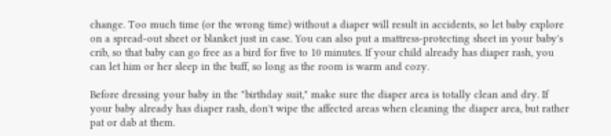change. Too much time (or the wrong time) without a diaper will result in accidents, so let baby explore on a spread-out sheet or blanket just in case. You can also put a mattress-protecting sheet in your baby's crib, so that baby can go free as a bird for five to 10 minutes. If your child already has diaper rash, you can let him or her sleep in the buff, so long as the room is warm and cozy.

Before dressing your baby in the "birthday suit," make sure the diaper area is totally clean and dry. If your baby already has diaper rash, don't wipe the affected areas when cleaning the diaper area, but rather pat or dab at them.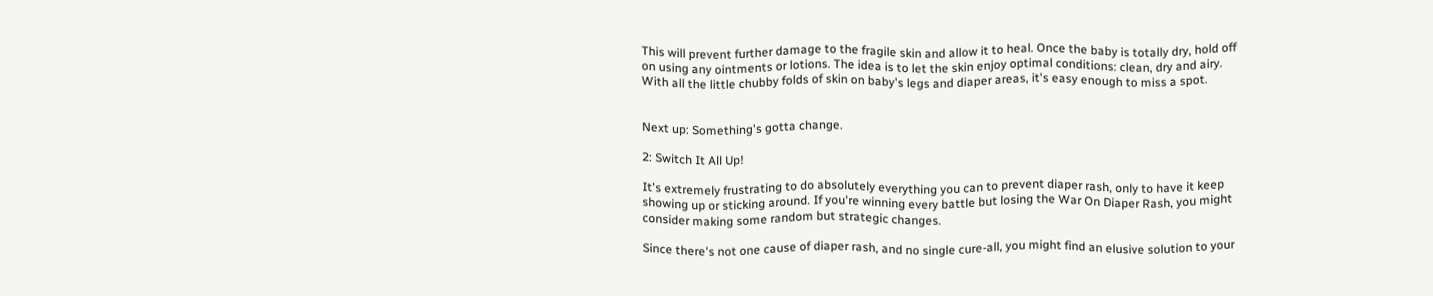This will prevent further damage to the fragile skin and allow it to heal. Once the baby is totally dry, hold off on using any ointments or lotions. The idea is to let the skin enjoy optimal conditions: clean, dry and airy. With all the little chubby folds of skin on baby's legs and diaper areas, it's easy enough to miss a spot.


Next up: Something's gotta change.

2: Switch It All Up!

It's extremely frustrating to do absolutely everything you can to prevent diaper rash, only to have it keep showing up or sticking around. If you're winning every battle but losing the War On Diaper Rash, you might consider making some random but strategic changes.

Since there's not one cause of diaper rash, and no single cure-all, you might find an elusive solution to your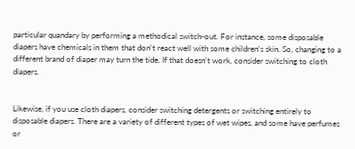particular quandary by performing a methodical switch-out. For instance, some disposable diapers have chemicals in them that don't react well with some children's skin. So, changing to a different brand of diaper may turn the tide. If that doesn't work, consider switching to cloth diapers.


Likewise, if you use cloth diapers, consider switching detergents or switching entirely to disposable diapers. There are a variety of different types of wet wipes, and some have perfumes or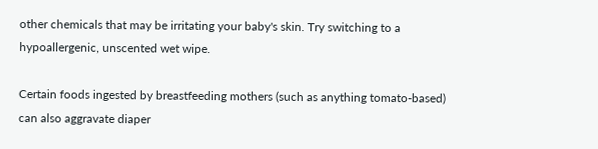other chemicals that may be irritating your baby's skin. Try switching to a hypoallergenic, unscented wet wipe.

Certain foods ingested by breastfeeding mothers (such as anything tomato-based) can also aggravate diaper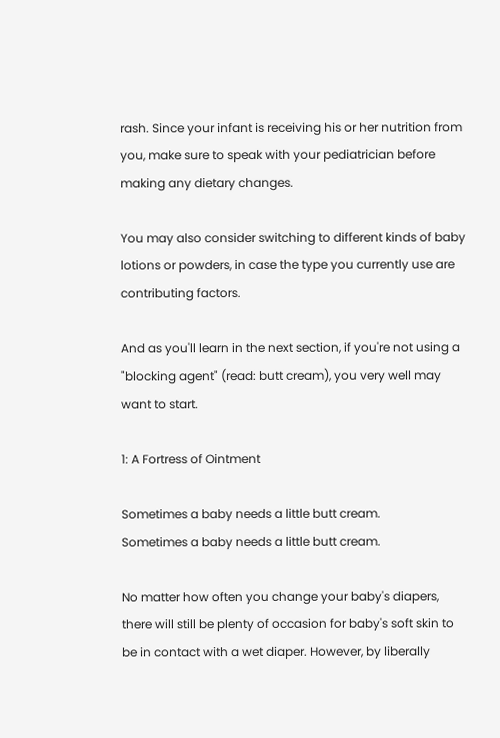rash. Since your infant is receiving his or her nutrition from you, make sure to speak with your pediatrician before making any dietary changes.

You may also consider switching to different kinds of baby lotions or powders, in case the type you currently use are contributing factors.

And as you'll learn in the next section, if you're not using a "blocking agent" (read: butt cream), you very well may want to start.

1: A Fortress of Ointment

Sometimes a baby needs a little butt cream.
Sometimes a baby needs a little butt cream.

No matter how often you change your baby's diapers, there will still be plenty of occasion for baby's soft skin to be in contact with a wet diaper. However, by liberally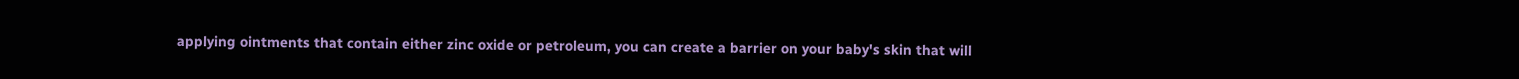applying ointments that contain either zinc oxide or petroleum, you can create a barrier on your baby's skin that will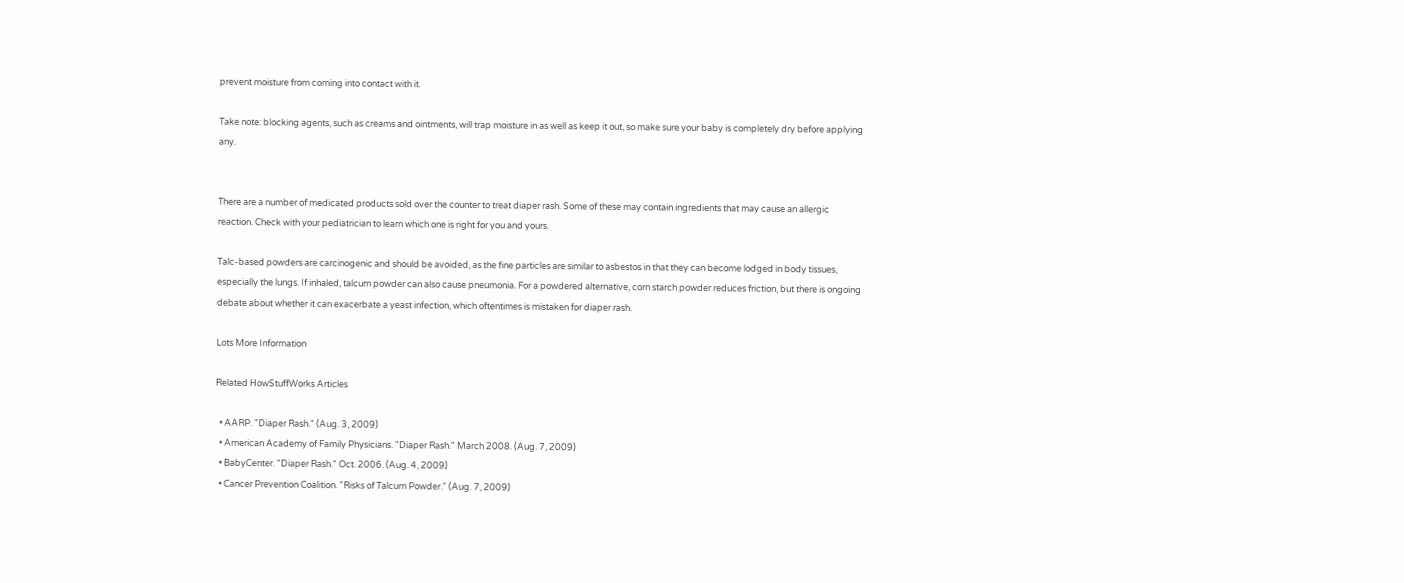prevent moisture from coming into contact with it.

Take note: blocking agents, such as creams and ointments, will trap moisture in as well as keep it out, so make sure your baby is completely dry before applying any.


There are a number of medicated products sold over the counter to treat diaper rash. Some of these may contain ingredients that may cause an allergic reaction. Check with your pediatrician to learn which one is right for you and yours.

Talc-based powders are carcinogenic and should be avoided, as the fine particles are similar to asbestos in that they can become lodged in body tissues, especially the lungs. If inhaled, talcum powder can also cause pneumonia. For a powdered alternative, corn starch powder reduces friction, but there is ongoing debate about whether it can exacerbate a yeast infection, which oftentimes is mistaken for diaper rash.

Lots More Information

Related HowStuffWorks Articles

  • AARP. "Diaper Rash." (Aug. 3, 2009)
  • American Academy of Family Physicians. "Diaper Rash." March 2008. (Aug. 7, 2009)
  • BabyCenter. "Diaper Rash." Oct. 2006. (Aug. 4, 2009)
  • Cancer Prevention Coalition. "Risks of Talcum Powder." (Aug. 7, 2009)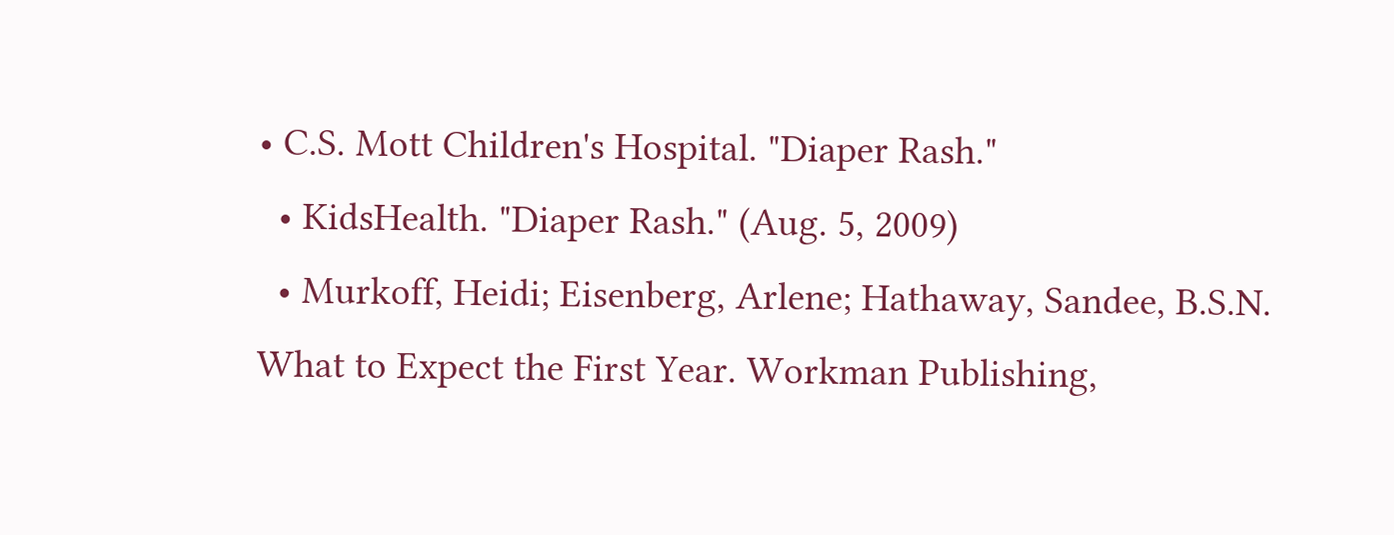• C.S. Mott Children's Hospital. "Diaper Rash."
  • KidsHealth. "Diaper Rash." (Aug. 5, 2009)
  • Murkoff, Heidi; Eisenberg, Arlene; Hathaway, Sandee, B.S.N. What to Expect the First Year. Workman Publishing,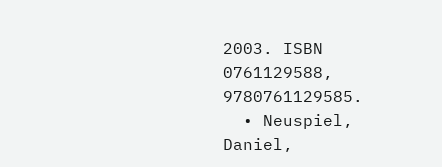2003. ISBN 0761129588, 9780761129585.
  • Neuspiel, Daniel,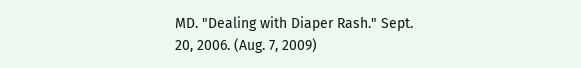MD. "Dealing with Diaper Rash." Sept. 20, 2006. (Aug. 7, 2009)